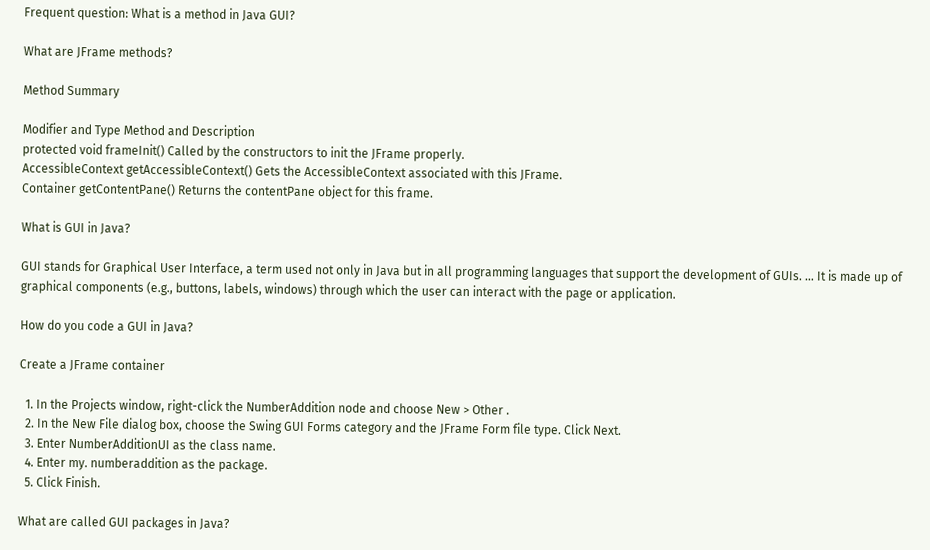Frequent question: What is a method in Java GUI?

What are JFrame methods?

Method Summary

Modifier and Type Method and Description
protected void frameInit() Called by the constructors to init the JFrame properly.
AccessibleContext getAccessibleContext() Gets the AccessibleContext associated with this JFrame.
Container getContentPane() Returns the contentPane object for this frame.

What is GUI in Java?

GUI stands for Graphical User Interface, a term used not only in Java but in all programming languages that support the development of GUIs. … It is made up of graphical components (e.g., buttons, labels, windows) through which the user can interact with the page or application.

How do you code a GUI in Java?

Create a JFrame container

  1. In the Projects window, right-click the NumberAddition node and choose New > Other .
  2. In the New File dialog box, choose the Swing GUI Forms category and the JFrame Form file type. Click Next.
  3. Enter NumberAdditionUI as the class name.
  4. Enter my. numberaddition as the package.
  5. Click Finish.

What are called GUI packages in Java?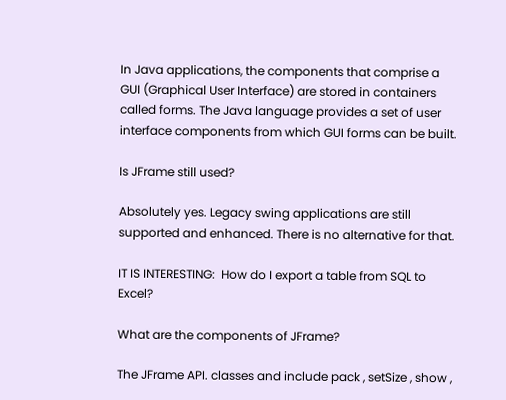In Java applications, the components that comprise a GUI (Graphical User Interface) are stored in containers called forms. The Java language provides a set of user interface components from which GUI forms can be built.

Is JFrame still used?

Absolutely yes. Legacy swing applications are still supported and enhanced. There is no alternative for that.

IT IS INTERESTING:  How do I export a table from SQL to Excel?

What are the components of JFrame?

The JFrame API. classes and include pack , setSize , show ,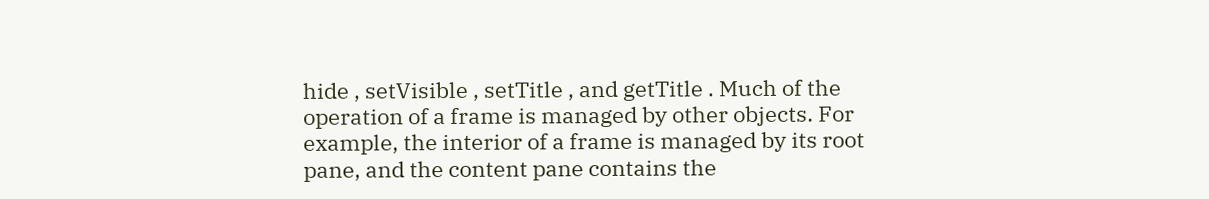hide , setVisible , setTitle , and getTitle . Much of the operation of a frame is managed by other objects. For example, the interior of a frame is managed by its root pane, and the content pane contains the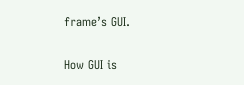frame’s GUI.

How GUI is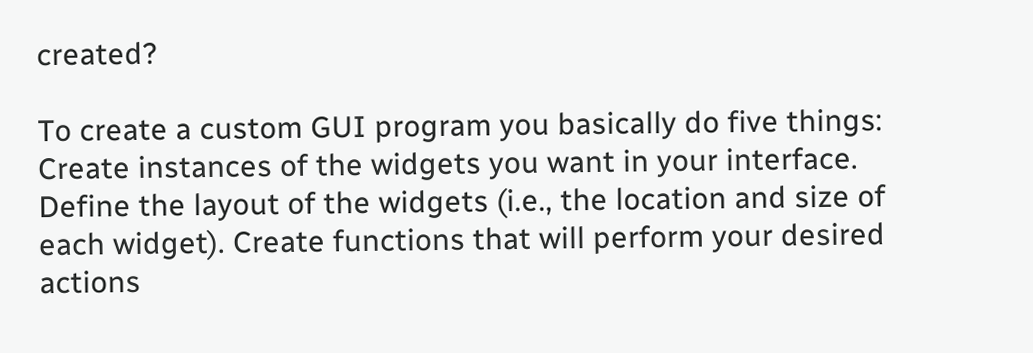created?

To create a custom GUI program you basically do five things: Create instances of the widgets you want in your interface. Define the layout of the widgets (i.e., the location and size of each widget). Create functions that will perform your desired actions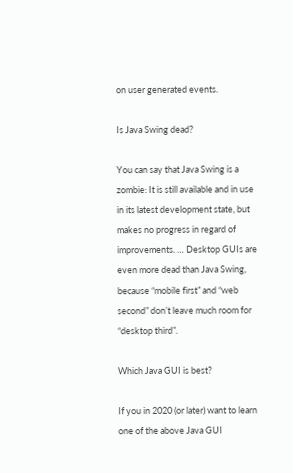on user generated events.

Is Java Swing dead?

You can say that Java Swing is a zombie: It is still available and in use in its latest development state, but makes no progress in regard of improvements. … Desktop GUIs are even more dead than Java Swing, because “mobile first” and “web second” don’t leave much room for “desktop third”.

Which Java GUI is best?

If you in 2020 (or later) want to learn one of the above Java GUI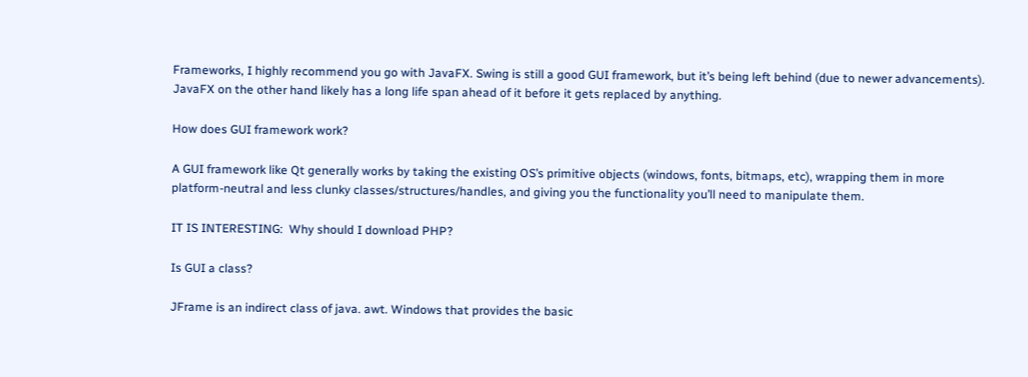Frameworks, I highly recommend you go with JavaFX. Swing is still a good GUI framework, but it’s being left behind (due to newer advancements). JavaFX on the other hand likely has a long life span ahead of it before it gets replaced by anything.

How does GUI framework work?

A GUI framework like Qt generally works by taking the existing OS’s primitive objects (windows, fonts, bitmaps, etc), wrapping them in more platform-neutral and less clunky classes/structures/handles, and giving you the functionality you’ll need to manipulate them.

IT IS INTERESTING:  Why should I download PHP?

Is GUI a class?

JFrame is an indirect class of java. awt. Windows that provides the basic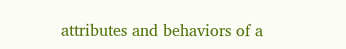attributes and behaviors of a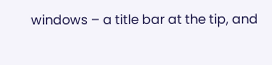windows – a title bar at the tip, and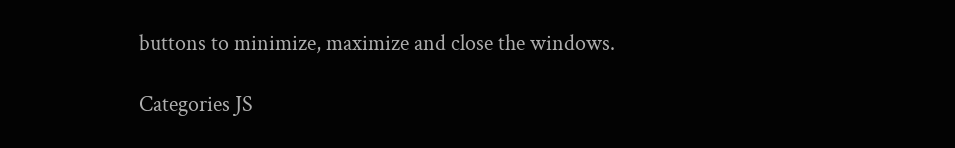buttons to minimize, maximize and close the windows.

Categories JS